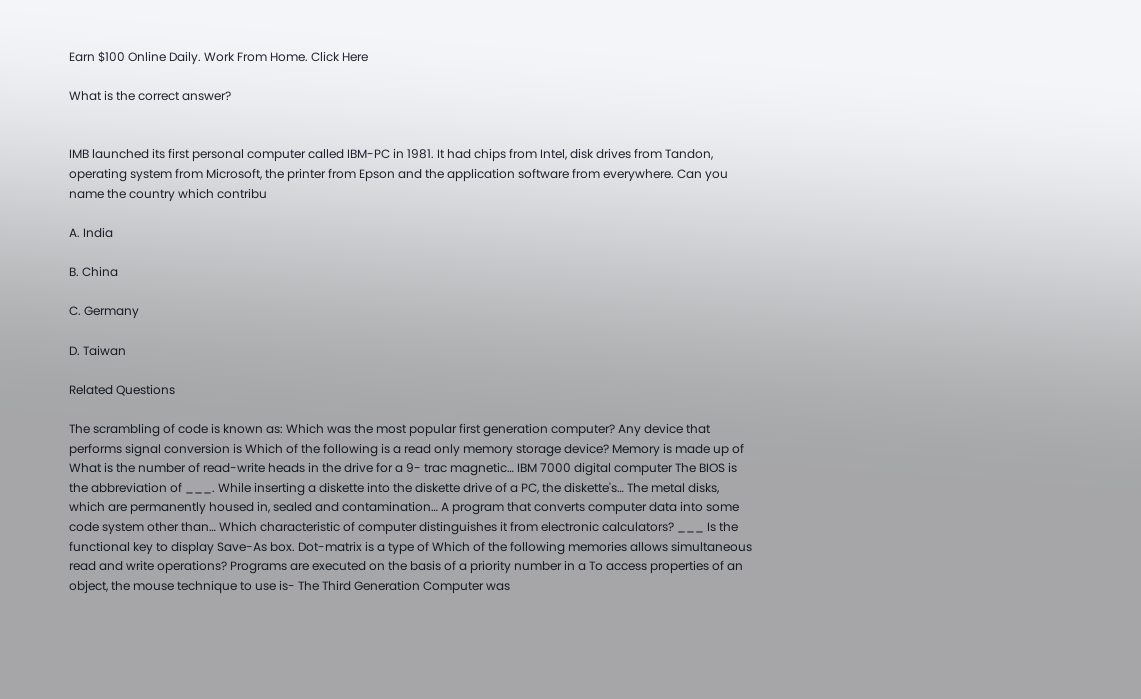Earn $100 Online Daily. Work From Home. Click Here

What is the correct answer?


IMB launched its first personal computer called IBM-PC in 1981. It had chips from Intel, disk drives from Tandon, operating system from Microsoft, the printer from Epson and the application software from everywhere. Can you name the country which contribu

A. India

B. China

C. Germany

D. Taiwan

Related Questions

The scrambling of code is known as: Which was the most popular first generation computer? Any device that performs signal conversion is Which of the following is a read only memory storage device? Memory is made up of What is the number of read-write heads in the drive for a 9- trac magnetic… IBM 7000 digital computer The BIOS is the abbreviation of ___. While inserting a diskette into the diskette drive of a PC, the diskette's… The metal disks, which are permanently housed in, sealed and contamination… A program that converts computer data into some code system other than… Which characteristic of computer distinguishes it from electronic calculators? ___ Is the functional key to display Save-As box. Dot-matrix is a type of Which of the following memories allows simultaneous read and write operations? Programs are executed on the basis of a priority number in a To access properties of an object, the mouse technique to use is- The Third Generation Computer was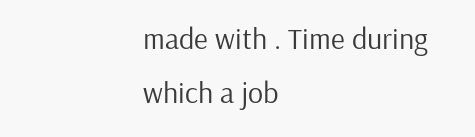made with . Time during which a job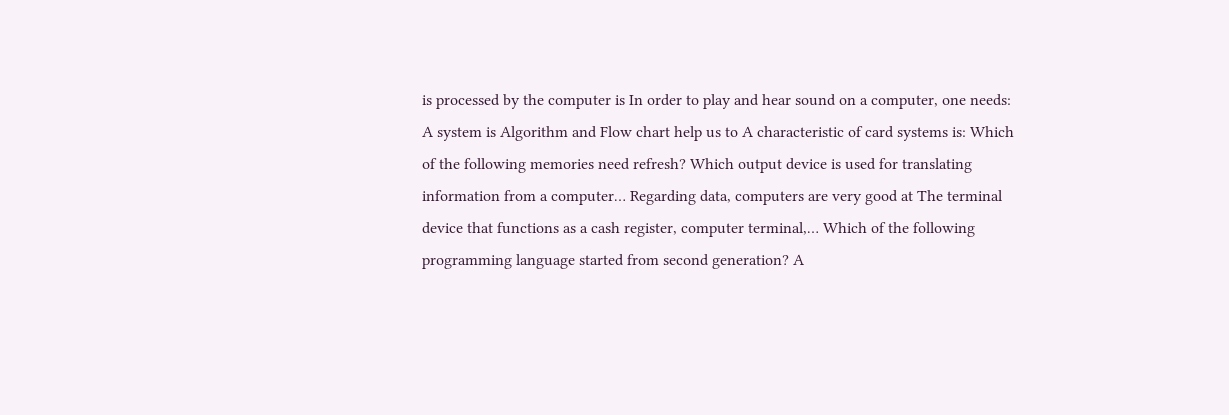is processed by the computer is In order to play and hear sound on a computer, one needs: A system is Algorithm and Flow chart help us to A characteristic of card systems is: Which of the following memories need refresh? Which output device is used for translating information from a computer… Regarding data, computers are very good at The terminal device that functions as a cash register, computer terminal,… Which of the following programming language started from second generation? A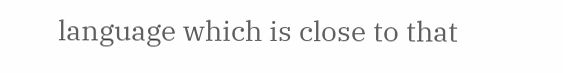language which is close to that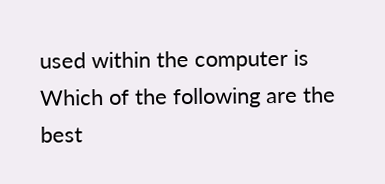used within the computer is Which of the following are the best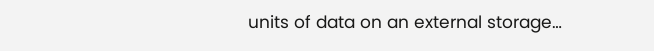units of data on an external storage…